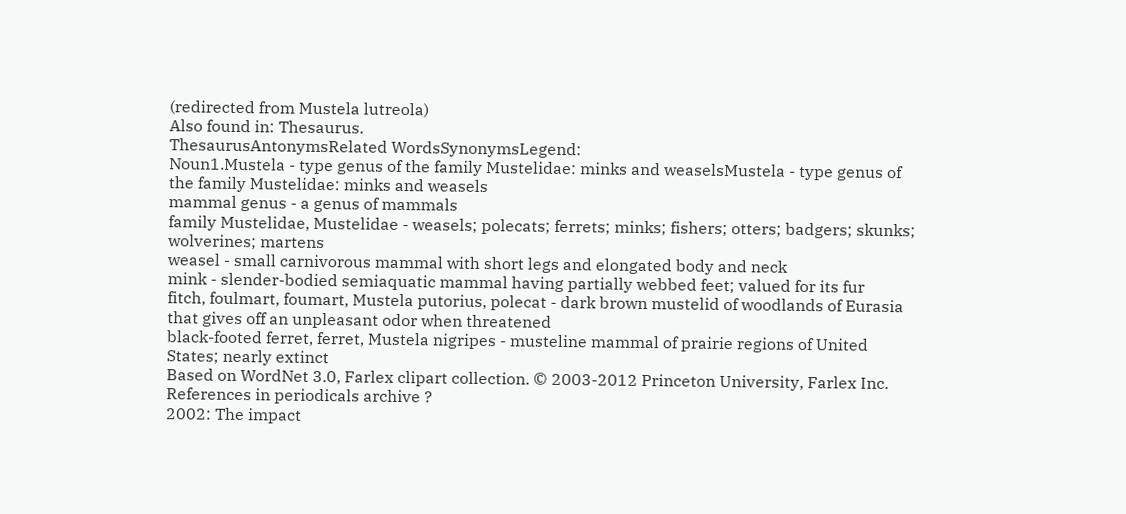(redirected from Mustela lutreola)
Also found in: Thesaurus.
ThesaurusAntonymsRelated WordsSynonymsLegend:
Noun1.Mustela - type genus of the family Mustelidae: minks and weaselsMustela - type genus of the family Mustelidae: minks and weasels
mammal genus - a genus of mammals
family Mustelidae, Mustelidae - weasels; polecats; ferrets; minks; fishers; otters; badgers; skunks; wolverines; martens
weasel - small carnivorous mammal with short legs and elongated body and neck
mink - slender-bodied semiaquatic mammal having partially webbed feet; valued for its fur
fitch, foulmart, foumart, Mustela putorius, polecat - dark brown mustelid of woodlands of Eurasia that gives off an unpleasant odor when threatened
black-footed ferret, ferret, Mustela nigripes - musteline mammal of prairie regions of United States; nearly extinct
Based on WordNet 3.0, Farlex clipart collection. © 2003-2012 Princeton University, Farlex Inc.
References in periodicals archive ?
2002: The impact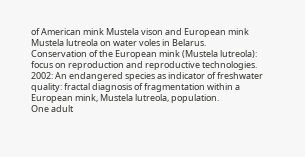of American mink Mustela vison and European mink Mustela lutreola on water voles in Belarus.
Conservation of the European mink (Mustela lutreola): focus on reproduction and reproductive technologies.
2002: An endangered species as indicator of freshwater quality: fractal diagnosis of fragmentation within a European mink, Mustela lutreola, population.
One adult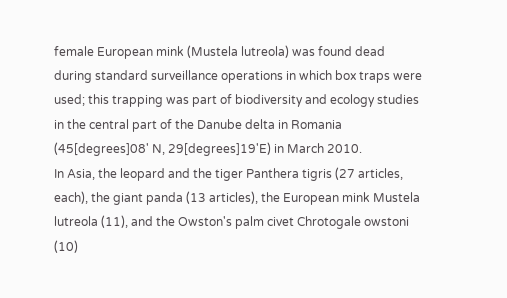female European mink (Mustela lutreola) was found dead during standard surveillance operations in which box traps were used; this trapping was part of biodiversity and ecology studies in the central part of the Danube delta in Romania (45[degrees]08' N, 29[degrees]19'E) in March 2010.
In Asia, the leopard and the tiger Panthera tigris (27 articles, each), the giant panda (13 articles), the European mink Mustela lutreola (11), and the Owston's palm civet Chrotogale owstoni (10)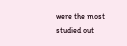were the most studied out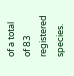of a total of 83 registered species.